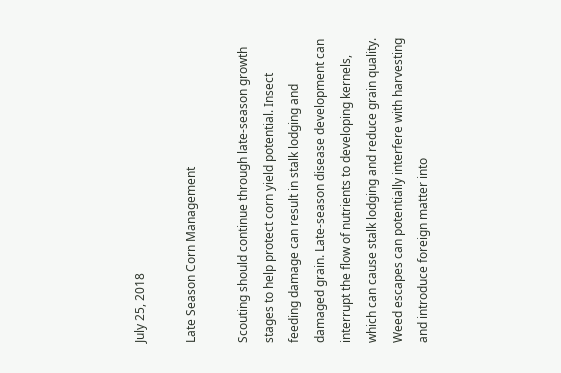July 25, 2018

Late Season Corn Management

Scouting should continue through late-season growth stages to help protect corn yield potential. Insect feeding damage can result in stalk lodging and damaged grain. Late-season disease development can interrupt the flow of nutrients to developing kernels, which can cause stalk lodging and reduce grain quality. Weed escapes can potentially interfere with harvesting and introduce foreign matter into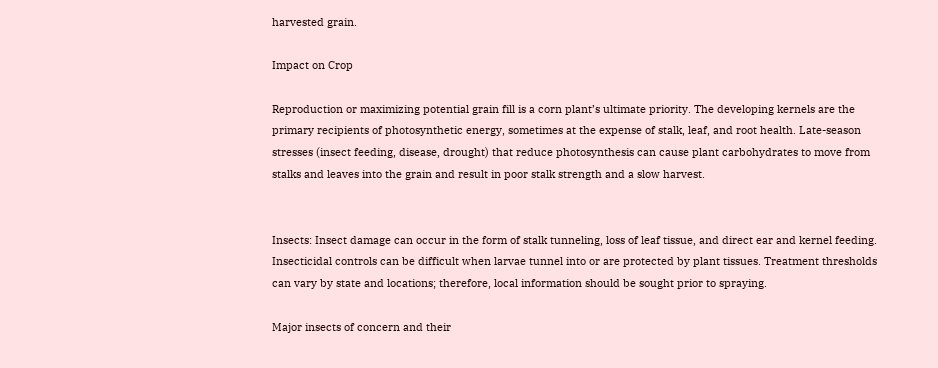harvested grain.

Impact on Crop

Reproduction or maximizing potential grain fill is a corn plant’s ultimate priority. The developing kernels are the primary recipients of photosynthetic energy, sometimes at the expense of stalk, leaf, and root health. Late-season stresses (insect feeding, disease, drought) that reduce photosynthesis can cause plant carbohydrates to move from stalks and leaves into the grain and result in poor stalk strength and a slow harvest.


Insects: Insect damage can occur in the form of stalk tunneling, loss of leaf tissue, and direct ear and kernel feeding. Insecticidal controls can be difficult when larvae tunnel into or are protected by plant tissues. Treatment thresholds can vary by state and locations; therefore, local information should be sought prior to spraying.

Major insects of concern and their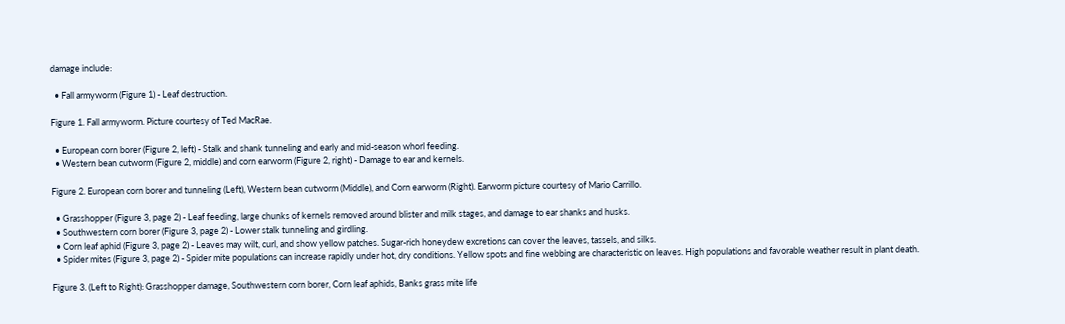damage include:

  • Fall armyworm (Figure 1) - Leaf destruction.

Figure 1. Fall armyworm. Picture courtesy of Ted MacRae.

  • European corn borer (Figure 2, left) - Stalk and shank tunneling and early and mid-season whorl feeding.
  • Western bean cutworm (Figure 2, middle) and corn earworm (Figure 2, right) - Damage to ear and kernels.

Figure 2. European corn borer and tunneling (Left), Western bean cutworm (Middle), and Corn earworm (Right). Earworm picture courtesy of Mario Carrillo.

  • Grasshopper (Figure 3, page 2) - Leaf feeding, large chunks of kernels removed around blister and milk stages, and damage to ear shanks and husks.
  • Southwestern corn borer (Figure 3, page 2) - Lower stalk tunneling and girdling.
  • Corn leaf aphid (Figure 3, page 2) - Leaves may wilt, curl, and show yellow patches. Sugar-rich honeydew excretions can cover the leaves, tassels, and silks.
  • Spider mites (Figure 3, page 2) - Spider mite populations can increase rapidly under hot, dry conditions. Yellow spots and fine webbing are characteristic on leaves. High populations and favorable weather result in plant death.

Figure 3. (Left to Right): Grasshopper damage, Southwestern corn borer, Corn leaf aphids, Banks grass mite life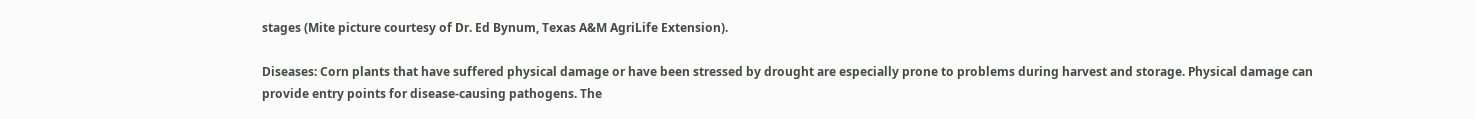stages (Mite picture courtesy of Dr. Ed Bynum, Texas A&M AgriLife Extension).

Diseases: Corn plants that have suffered physical damage or have been stressed by drought are especially prone to problems during harvest and storage. Physical damage can provide entry points for disease-causing pathogens. The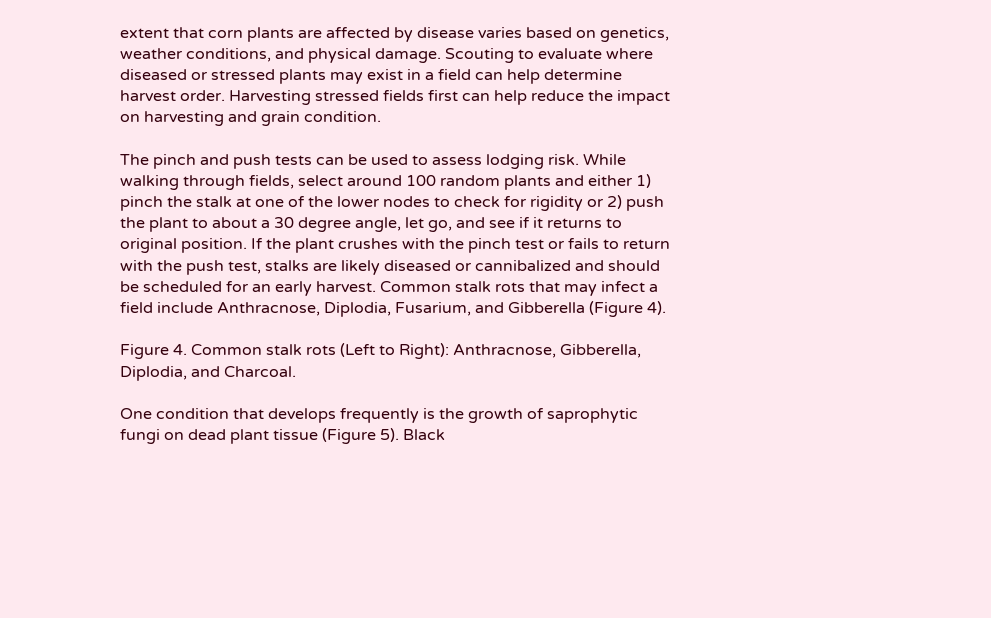extent that corn plants are affected by disease varies based on genetics, weather conditions, and physical damage. Scouting to evaluate where diseased or stressed plants may exist in a field can help determine harvest order. Harvesting stressed fields first can help reduce the impact on harvesting and grain condition.

The pinch and push tests can be used to assess lodging risk. While walking through fields, select around 100 random plants and either 1) pinch the stalk at one of the lower nodes to check for rigidity or 2) push the plant to about a 30 degree angle, let go, and see if it returns to original position. If the plant crushes with the pinch test or fails to return with the push test, stalks are likely diseased or cannibalized and should be scheduled for an early harvest. Common stalk rots that may infect a field include Anthracnose, Diplodia, Fusarium, and Gibberella (Figure 4).

Figure 4. Common stalk rots (Left to Right): Anthracnose, Gibberella, Diplodia, and Charcoal.

One condition that develops frequently is the growth of saprophytic fungi on dead plant tissue (Figure 5). Black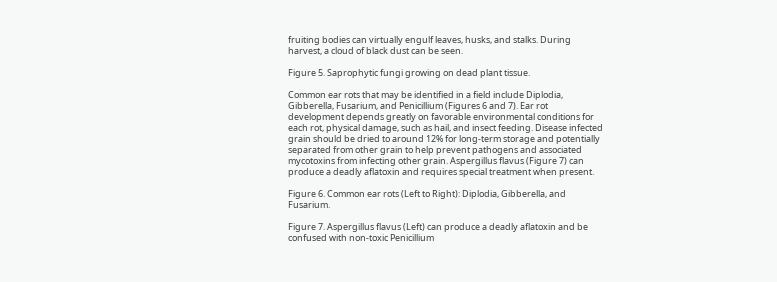fruiting bodies can virtually engulf leaves, husks, and stalks. During harvest, a cloud of black dust can be seen.

Figure 5. Saprophytic fungi growing on dead plant tissue.

Common ear rots that may be identified in a field include Diplodia, Gibberella, Fusarium, and Penicillium (Figures 6 and 7). Ear rot development depends greatly on favorable environmental conditions for each rot, physical damage, such as hail, and insect feeding. Disease infected grain should be dried to around 12% for long-term storage and potentially separated from other grain to help prevent pathogens and associated mycotoxins from infecting other grain. Aspergillus flavus (Figure 7) can produce a deadly aflatoxin and requires special treatment when present.

Figure 6. Common ear rots (Left to Right): Diplodia, Gibberella, and Fusarium.

Figure 7. Aspergillus flavus (Left) can produce a deadly aflatoxin and be confused with non-toxic Penicillium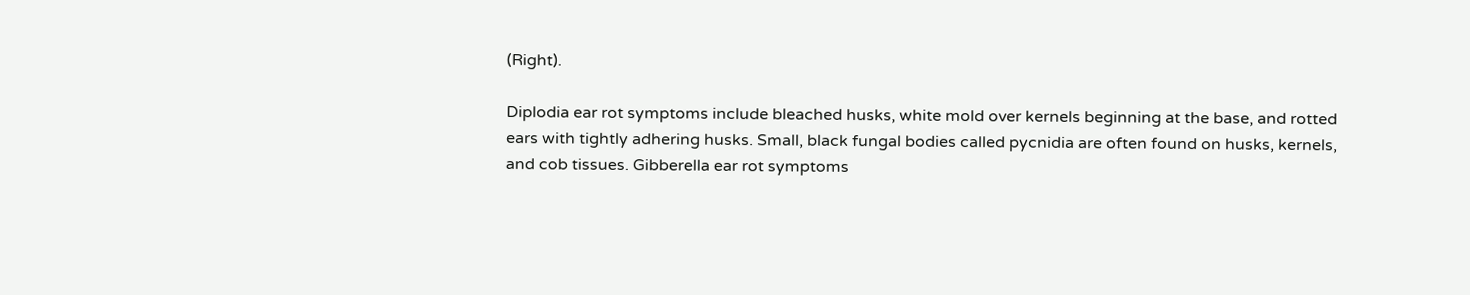(Right).

Diplodia ear rot symptoms include bleached husks, white mold over kernels beginning at the base, and rotted ears with tightly adhering husks. Small, black fungal bodies called pycnidia are often found on husks, kernels, and cob tissues. Gibberella ear rot symptoms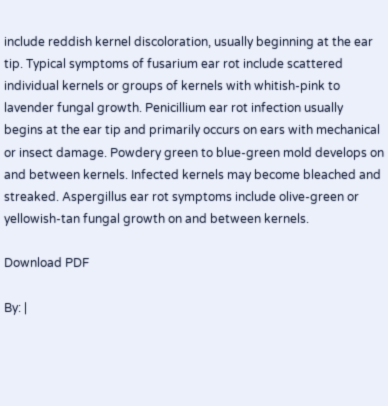include reddish kernel discoloration, usually beginning at the ear tip. Typical symptoms of fusarium ear rot include scattered individual kernels or groups of kernels with whitish-pink to lavender fungal growth. Penicillium ear rot infection usually begins at the ear tip and primarily occurs on ears with mechanical or insect damage. Powdery green to blue-green mold develops on and between kernels. Infected kernels may become bleached and streaked. Aspergillus ear rot symptoms include olive-green or yellowish-tan fungal growth on and between kernels.

Download PDF

By: |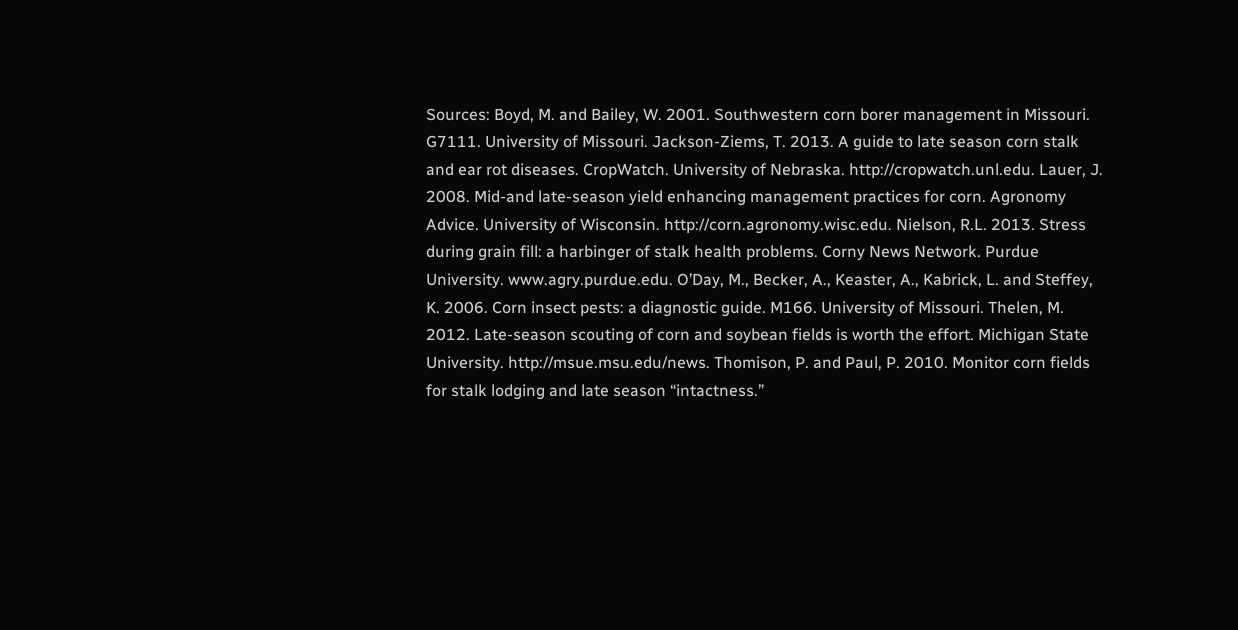Sources: Boyd, M. and Bailey, W. 2001. Southwestern corn borer management in Missouri. G7111. University of Missouri. Jackson-Ziems, T. 2013. A guide to late season corn stalk and ear rot diseases. CropWatch. University of Nebraska. http://cropwatch.unl.edu. Lauer, J. 2008. Mid-and late-season yield enhancing management practices for corn. Agronomy Advice. University of Wisconsin. http://corn.agronomy.wisc.edu. Nielson, R.L. 2013. Stress during grain fill: a harbinger of stalk health problems. Corny News Network. Purdue University. www.agry.purdue.edu. O’Day, M., Becker, A., Keaster, A., Kabrick, L. and Steffey, K. 2006. Corn insect pests: a diagnostic guide. M166. University of Missouri. Thelen, M. 2012. Late-season scouting of corn and soybean fields is worth the effort. Michigan State University. http://msue.msu.edu/news. Thomison, P. and Paul, P. 2010. Monitor corn fields for stalk lodging and late season “intactness.”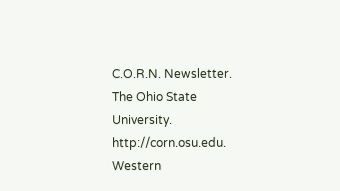C.O.R.N. Newsletter. The Ohio State University. http://corn.osu.edu. Western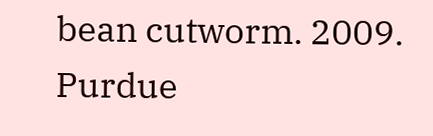bean cutworm. 2009. Purdue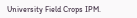University Field Crops IPM.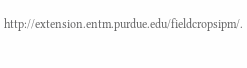http://extension.entm.purdue.edu/fieldcropsipm/.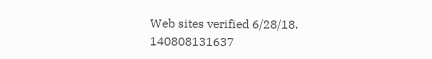Web sites verified 6/28/18. 140808131637